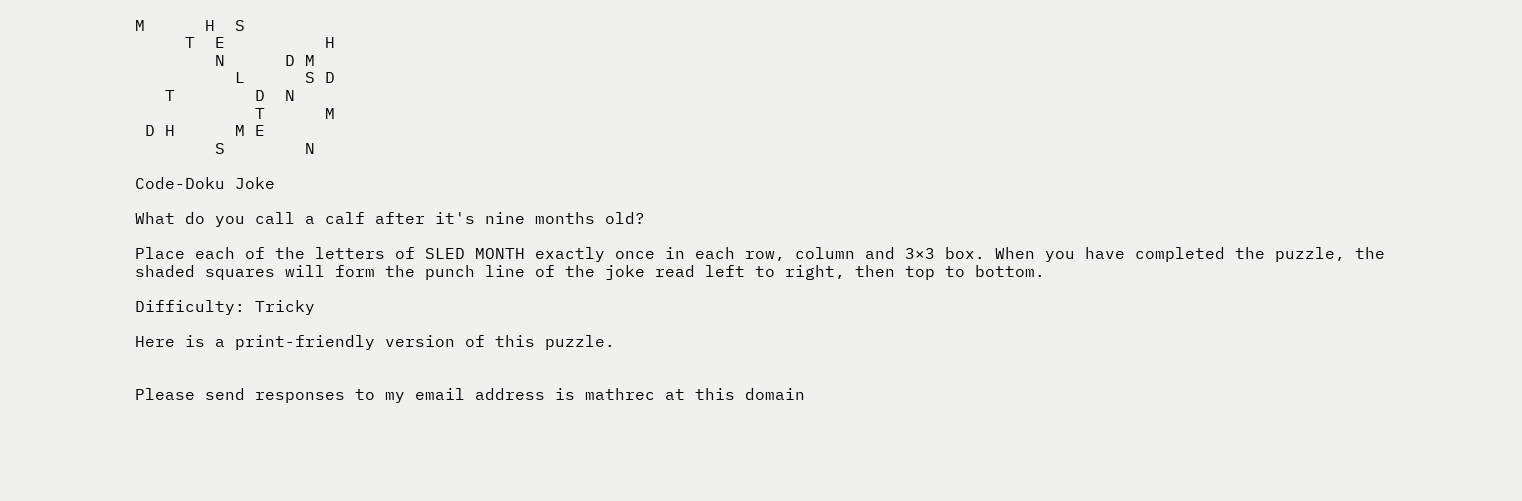M      H  S
     T  E          H
        N      D M
          L      S D
   T        D  N
            T      M
 D H      M E
        S        N

Code-Doku Joke

What do you call a calf after it's nine months old?

Place each of the letters of SLED MONTH exactly once in each row, column and 3×3 box. When you have completed the puzzle, the shaded squares will form the punch line of the joke read left to right, then top to bottom.

Difficulty: Tricky

Here is a print-friendly version of this puzzle.


Please send responses to my email address is mathrec at this domain